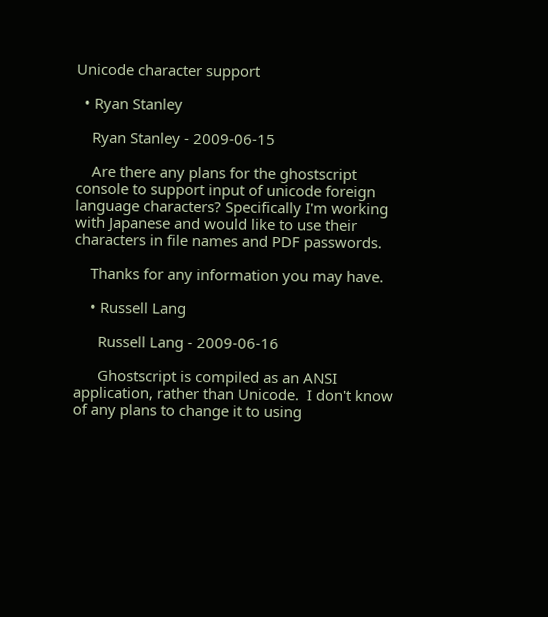Unicode character support

  • Ryan Stanley

    Ryan Stanley - 2009-06-15

    Are there any plans for the ghostscript console to support input of unicode foreign language characters? Specifically I'm working with Japanese and would like to use their characters in file names and PDF passwords.

    Thanks for any information you may have.

    • Russell Lang

      Russell Lang - 2009-06-16

      Ghostscript is compiled as an ANSI application, rather than Unicode.  I don't know of any plans to change it to using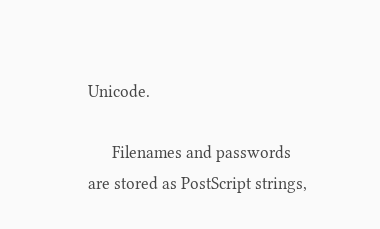Unicode.

      Filenames and passwords are stored as PostScript strings,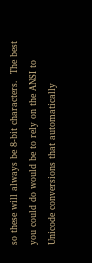so these will always be 8-bit characters.  The best you could do would be to rely on the ANSI to Unicode conversions that automatically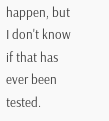happen, but I don't know if that has ever been tested.